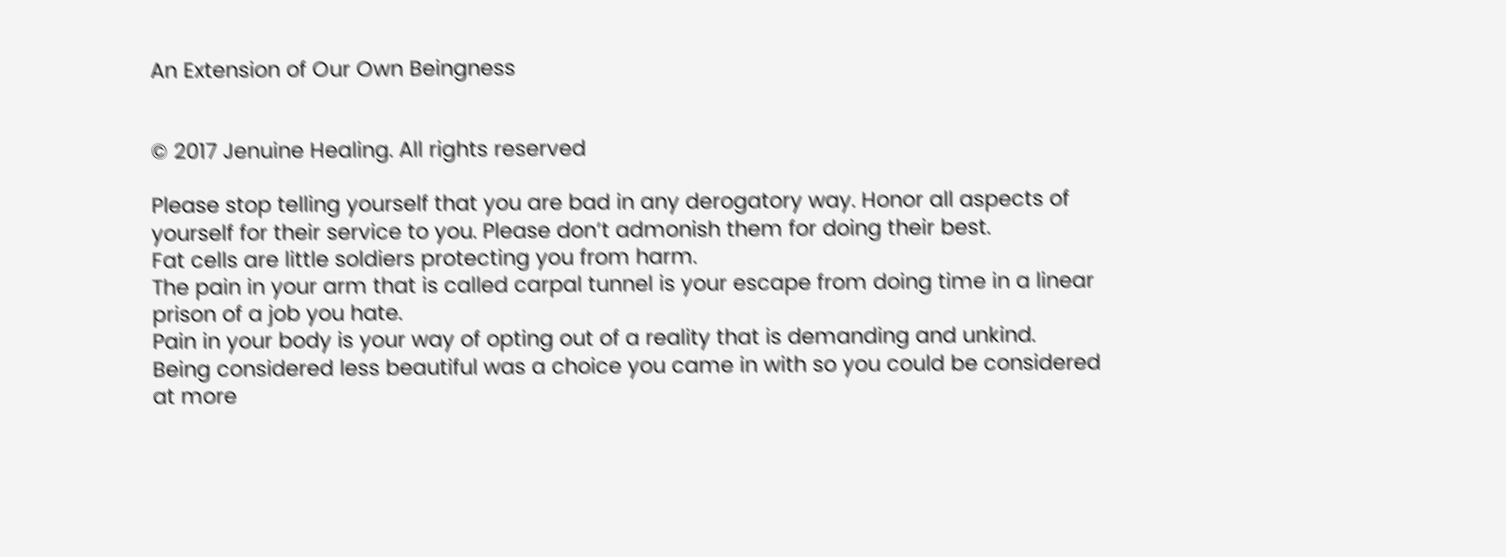An Extension of Our Own Beingness


© 2017 Jenuine Healing. All rights reserved

Please stop telling yourself that you are bad in any derogatory way. Honor all aspects of yourself for their service to you. Please don’t admonish them for doing their best.
Fat cells are little soldiers protecting you from harm.
The pain in your arm that is called carpal tunnel is your escape from doing time in a linear prison of a job you hate.
Pain in your body is your way of opting out of a reality that is demanding and unkind.
Being considered less beautiful was a choice you came in with so you could be considered at more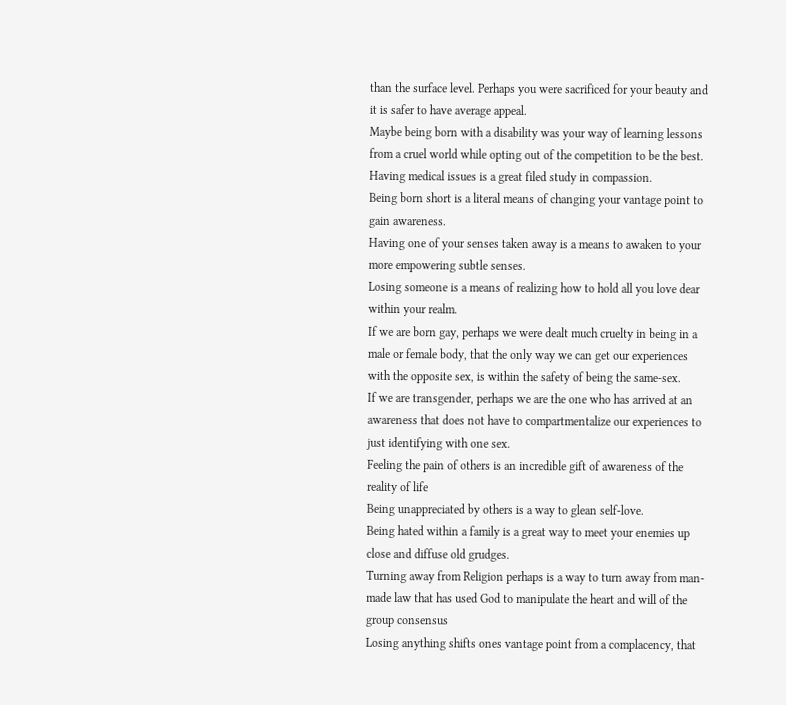than the surface level. Perhaps you were sacrificed for your beauty and it is safer to have average appeal.
Maybe being born with a disability was your way of learning lessons from a cruel world while opting out of the competition to be the best.
Having medical issues is a great filed study in compassion.
Being born short is a literal means of changing your vantage point to gain awareness.
Having one of your senses taken away is a means to awaken to your more empowering subtle senses.
Losing someone is a means of realizing how to hold all you love dear within your realm.
If we are born gay, perhaps we were dealt much cruelty in being in a male or female body, that the only way we can get our experiences with the opposite sex, is within the safety of being the same-sex.
If we are transgender, perhaps we are the one who has arrived at an awareness that does not have to compartmentalize our experiences to just identifying with one sex.
Feeling the pain of others is an incredible gift of awareness of the reality of life
Being unappreciated by others is a way to glean self-love.
Being hated within a family is a great way to meet your enemies up close and diffuse old grudges.
Turning away from Religion perhaps is a way to turn away from man-made law that has used God to manipulate the heart and will of the group consensus
Losing anything shifts ones vantage point from a complacency, that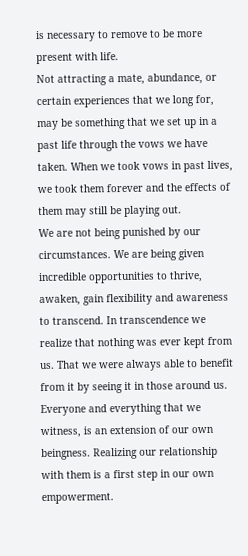is necessary to remove to be more present with life.
Not attracting a mate, abundance, or certain experiences that we long for, may be something that we set up in a past life through the vows we have taken. When we took vows in past lives, we took them forever and the effects of them may still be playing out.
We are not being punished by our circumstances. We are being given incredible opportunities to thrive, awaken, gain flexibility and awareness to transcend. In transcendence we realize that nothing was ever kept from us. That we were always able to benefit from it by seeing it in those around us. Everyone and everything that we witness, is an extension of our own beingness. Realizing our relationship with them is a first step in our own empowerment.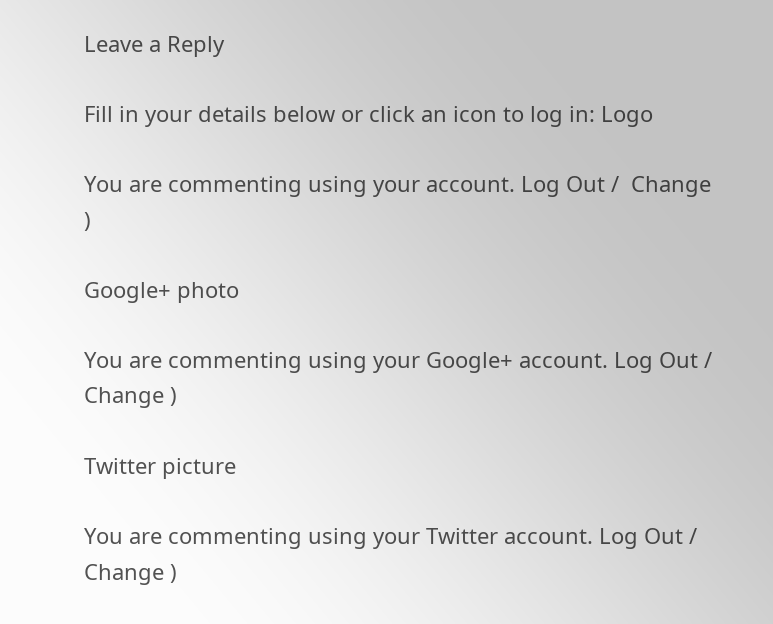Leave a Reply

Fill in your details below or click an icon to log in: Logo

You are commenting using your account. Log Out /  Change )

Google+ photo

You are commenting using your Google+ account. Log Out /  Change )

Twitter picture

You are commenting using your Twitter account. Log Out /  Change )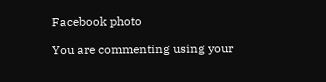Facebook photo

You are commenting using your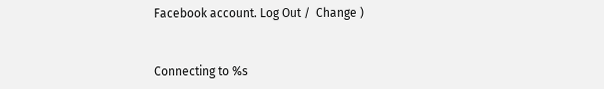Facebook account. Log Out /  Change )


Connecting to %s